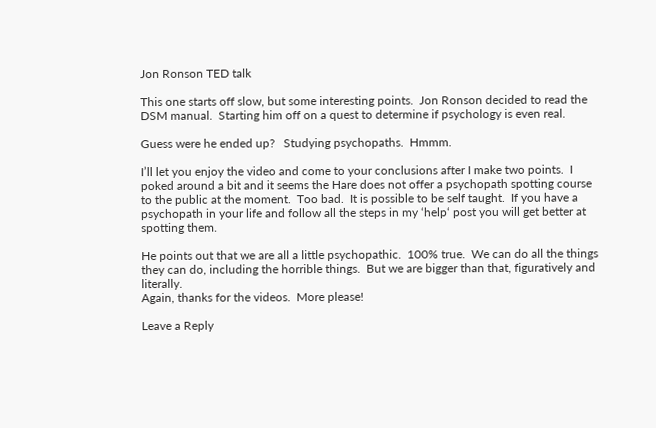Jon Ronson TED talk

This one starts off slow, but some interesting points.  Jon Ronson decided to read the DSM manual.  Starting him off on a quest to determine if psychology is even real.

Guess were he ended up?   Studying psychopaths.  Hmmm.

I’ll let you enjoy the video and come to your conclusions after I make two points.  I poked around a bit and it seems the Hare does not offer a psychopath spotting course to the public at the moment.  Too bad.  It is possible to be self taught.  If you have a psychopath in your life and follow all the steps in my ‘help‘ post you will get better at spotting them.

He points out that we are all a little psychopathic.  100% true.  We can do all the things they can do, including the horrible things.  But we are bigger than that, figuratively and literally.
Again, thanks for the videos.  More please!

Leave a Reply